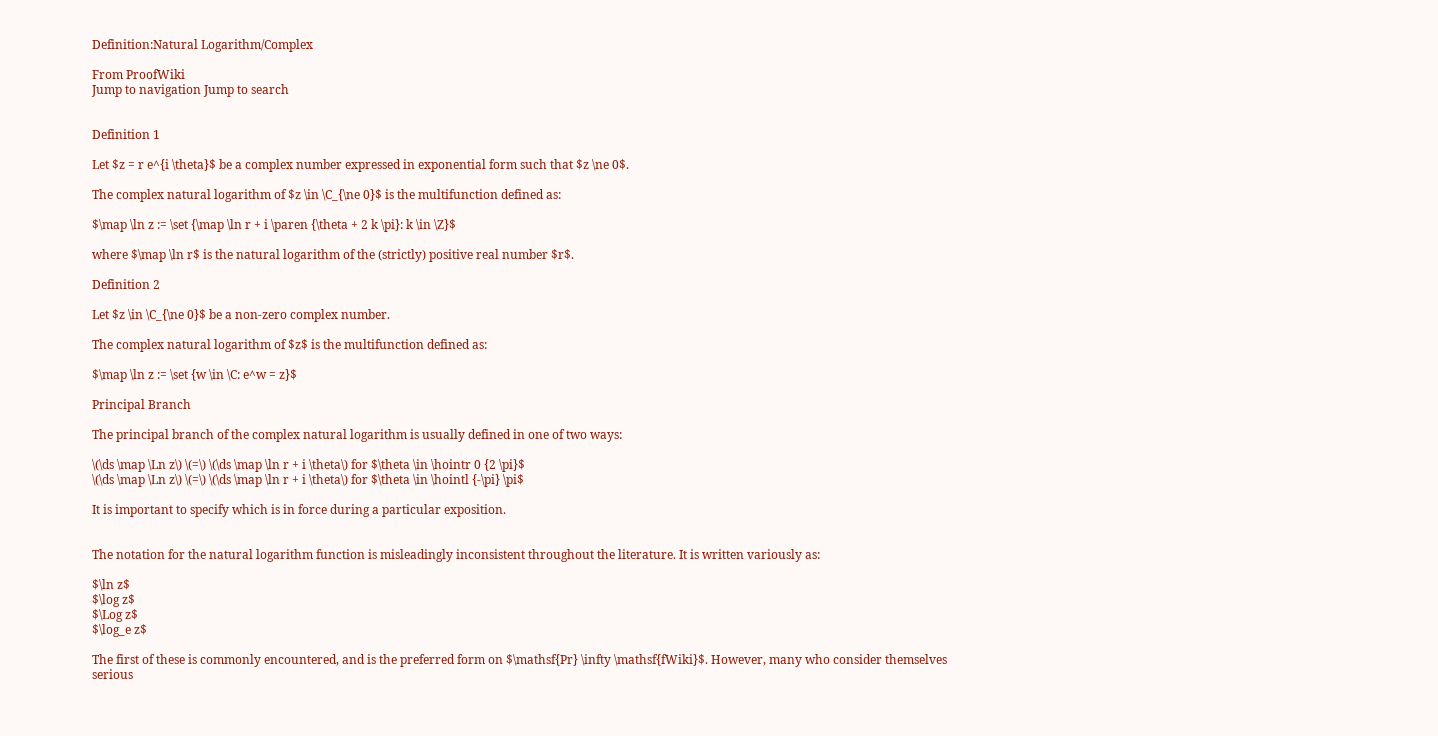Definition:Natural Logarithm/Complex

From ProofWiki
Jump to navigation Jump to search


Definition 1

Let $z = r e^{i \theta}$ be a complex number expressed in exponential form such that $z \ne 0$.

The complex natural logarithm of $z \in \C_{\ne 0}$ is the multifunction defined as:

$\map \ln z := \set {\map \ln r + i \paren {\theta + 2 k \pi}: k \in \Z}$

where $\map \ln r$ is the natural logarithm of the (strictly) positive real number $r$.

Definition 2

Let $z \in \C_{\ne 0}$ be a non-zero complex number.

The complex natural logarithm of $z$ is the multifunction defined as:

$\map \ln z := \set {w \in \C: e^w = z}$

Principal Branch

The principal branch of the complex natural logarithm is usually defined in one of two ways:

\(\ds \map \Ln z\) \(=\) \(\ds \map \ln r + i \theta\) for $\theta \in \hointr 0 {2 \pi}$
\(\ds \map \Ln z\) \(=\) \(\ds \map \ln r + i \theta\) for $\theta \in \hointl {-\pi} \pi$

It is important to specify which is in force during a particular exposition.


The notation for the natural logarithm function is misleadingly inconsistent throughout the literature. It is written variously as:

$\ln z$
$\log z$
$\Log z$
$\log_e z$

The first of these is commonly encountered, and is the preferred form on $\mathsf{Pr} \infty \mathsf{fWiki}$. However, many who consider themselves serious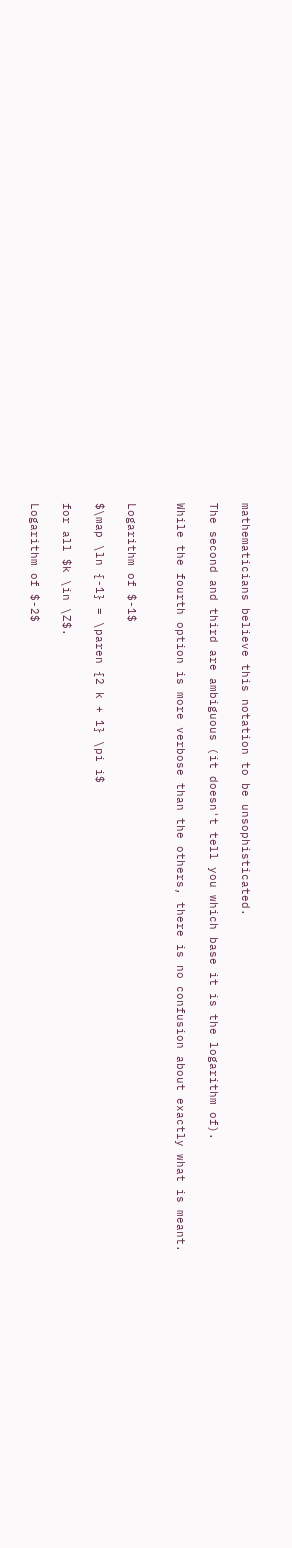mathematicians believe this notation to be unsophisticated.

The second and third are ambiguous (it doesn't tell you which base it is the logarithm of).

While the fourth option is more verbose than the others, there is no confusion about exactly what is meant.


Logarithm of $-1$

$\map \ln {-1} = \paren {2 k + 1} \pi i$

for all $k \in \Z$.

Logarithm of $-2$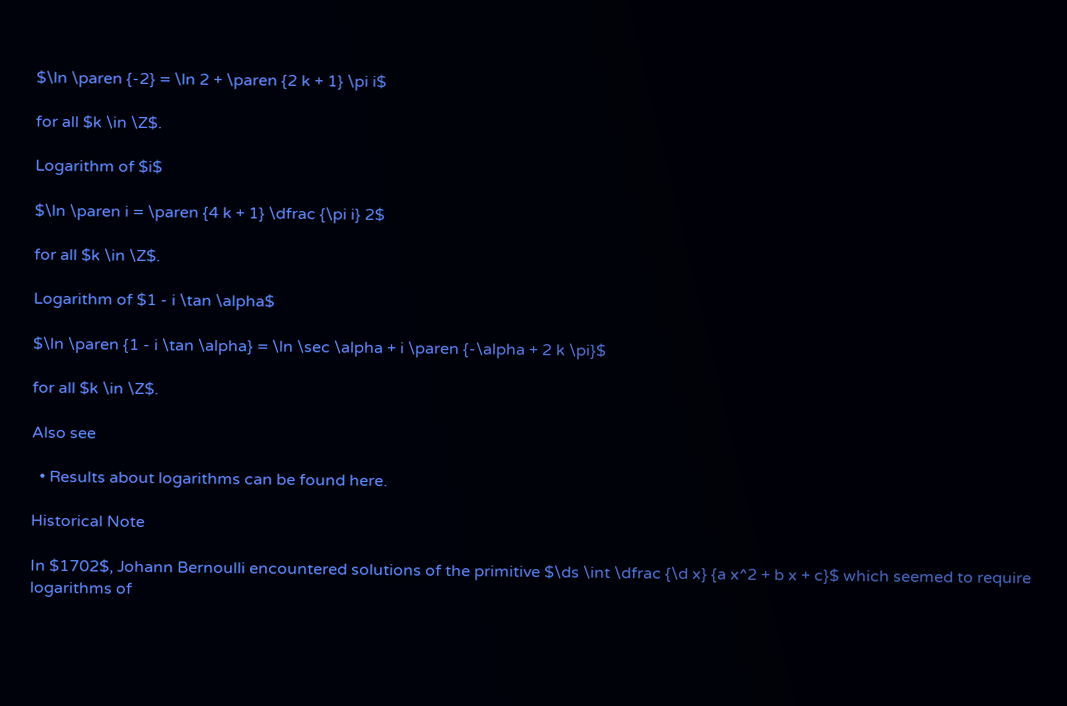$\ln \paren {-2} = \ln 2 + \paren {2 k + 1} \pi i$

for all $k \in \Z$.

Logarithm of $i$

$\ln \paren i = \paren {4 k + 1} \dfrac {\pi i} 2$

for all $k \in \Z$.

Logarithm of $1 - i \tan \alpha$

$\ln \paren {1 - i \tan \alpha} = \ln \sec \alpha + i \paren {-\alpha + 2 k \pi}$

for all $k \in \Z$.

Also see

  • Results about logarithms can be found here.

Historical Note

In $1702$, Johann Bernoulli encountered solutions of the primitive $\ds \int \dfrac {\d x} {a x^2 + b x + c}$ which seemed to require logarithms of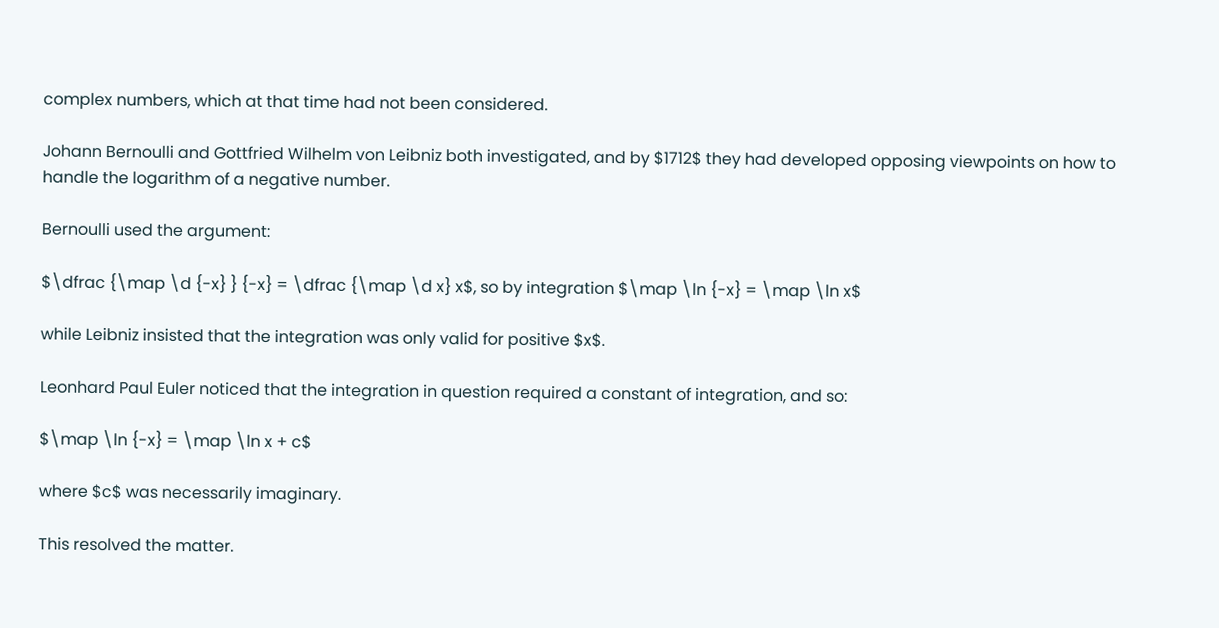complex numbers, which at that time had not been considered.

Johann Bernoulli and Gottfried Wilhelm von Leibniz both investigated, and by $1712$ they had developed opposing viewpoints on how to handle the logarithm of a negative number.

Bernoulli used the argument:

$\dfrac {\map \d {-x} } {-x} = \dfrac {\map \d x} x$, so by integration $\map \ln {-x} = \map \ln x$

while Leibniz insisted that the integration was only valid for positive $x$.

Leonhard Paul Euler noticed that the integration in question required a constant of integration, and so:

$\map \ln {-x} = \map \ln x + c$

where $c$ was necessarily imaginary.

This resolved the matter.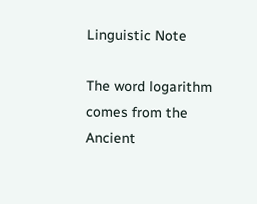Linguistic Note

The word logarithm comes from the Ancient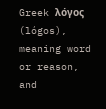Greek λόγος (lógos), meaning word or reason, and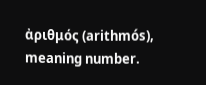ἀριθμός (arithmós), meaning number.